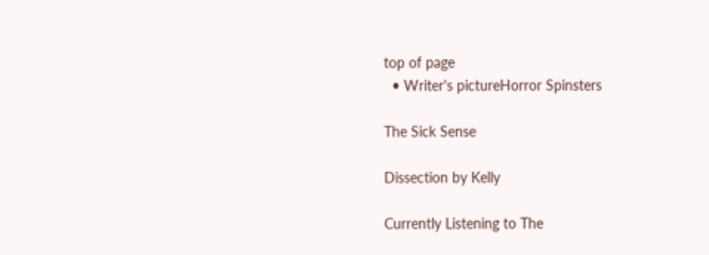top of page
  • Writer's pictureHorror Spinsters

The Sick Sense

Dissection by Kelly

Currently Listening to The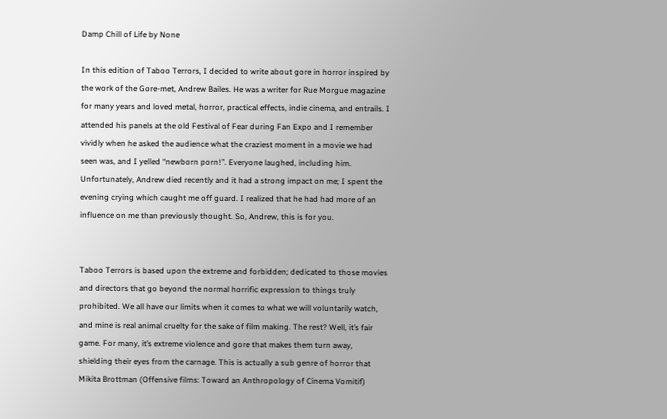Damp Chill of Life by None

In this edition of Taboo Terrors, I decided to write about gore in horror inspired by the work of the Gore-met, Andrew Bailes. He was a writer for Rue Morgue magazine for many years and loved metal, horror, practical effects, indie cinema, and entrails. I attended his panels at the old Festival of Fear during Fan Expo and I remember vividly when he asked the audience what the craziest moment in a movie we had seen was, and I yelled “newborn porn!”. Everyone laughed, including him. Unfortunately, Andrew died recently and it had a strong impact on me; I spent the evening crying which caught me off guard. I realized that he had had more of an influence on me than previously thought. So, Andrew, this is for you.


Taboo Terrors is based upon the extreme and forbidden; dedicated to those movies and directors that go beyond the normal horrific expression to things truly prohibited. We all have our limits when it comes to what we will voluntarily watch, and mine is real animal cruelty for the sake of film making. The rest? Well, it’s fair game. For many, it’s extreme violence and gore that makes them turn away, shielding their eyes from the carnage. This is actually a sub genre of horror that Mikita Brottman (Offensive films: Toward an Anthropology of Cinema Vomitif)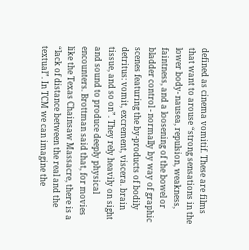defined as cinema vomitif. These are films that want to arouse “strong sensations in the lower body- nausea, repulsion, weakness, faintness, and a loosening of the bowel or bladder control - normally by way of graphic scenes featuring the by-products of bodily detritus: vomit, excrement, viscera. brain tissue, and so on”. They rely heavily on sight and sound to produce deeply physical encounters. Brottman said that, for movies like the Texas Chainsaw Massacre, there is a “lack of distance between the real and the textual”. In TCM we can imagine the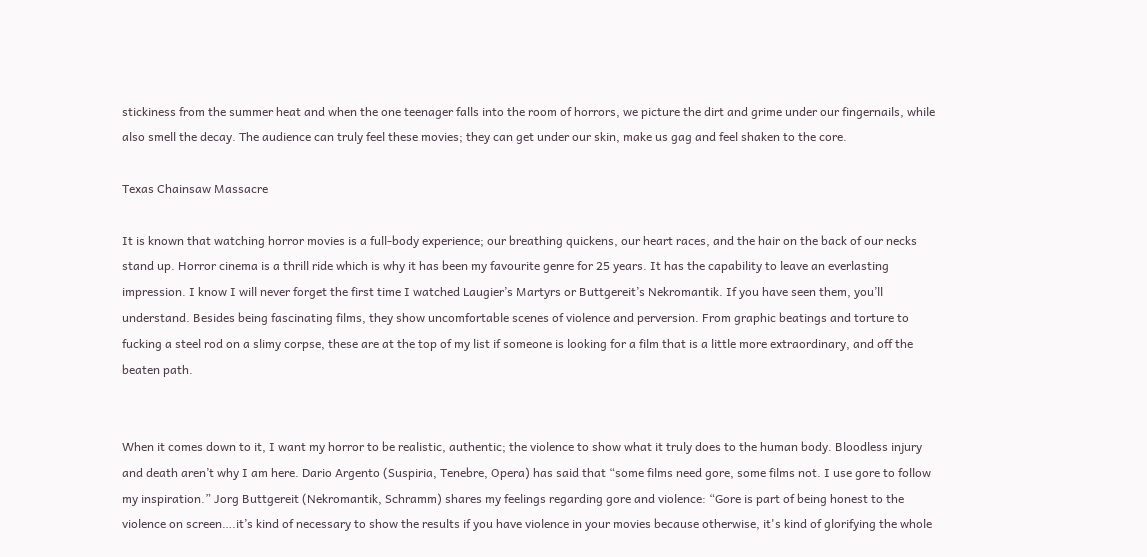stickiness from the summer heat and when the one teenager falls into the room of horrors, we picture the dirt and grime under our fingernails, while also smell the decay. The audience can truly feel these movies; they can get under our skin, make us gag and feel shaken to the core.

Texas Chainsaw Massacre

It is known that watching horror movies is a full-body experience; our breathing quickens, our heart races, and the hair on the back of our necks stand up. Horror cinema is a thrill ride which is why it has been my favourite genre for 25 years. It has the capability to leave an everlasting impression. I know I will never forget the first time I watched Laugier’s Martyrs or Buttgereit’s Nekromantik. If you have seen them, you’ll understand. Besides being fascinating films, they show uncomfortable scenes of violence and perversion. From graphic beatings and torture to fucking a steel rod on a slimy corpse, these are at the top of my list if someone is looking for a film that is a little more extraordinary, and off the beaten path.


When it comes down to it, I want my horror to be realistic, authentic; the violence to show what it truly does to the human body. Bloodless injury and death aren’t why I am here. Dario Argento (Suspiria, Tenebre, Opera) has said that “some films need gore, some films not. I use gore to follow my inspiration.” Jorg Buttgereit (Nekromantik, Schramm) shares my feelings regarding gore and violence: “Gore is part of being honest to the violence on screen….it’s kind of necessary to show the results if you have violence in your movies because otherwise, it's kind of glorifying the whole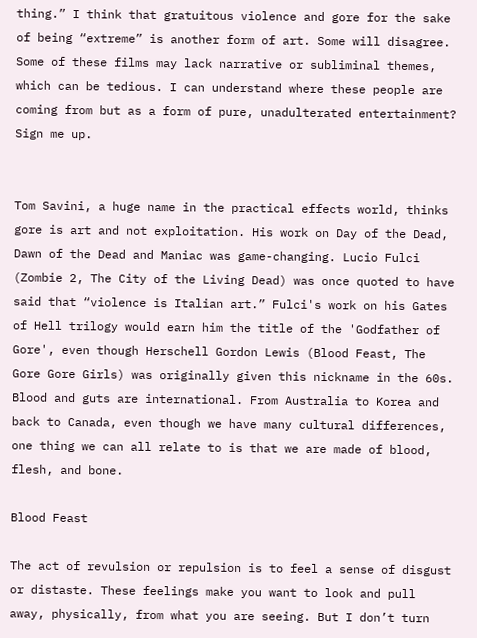thing.” I think that gratuitous violence and gore for the sake of being “extreme” is another form of art. Some will disagree. Some of these films may lack narrative or subliminal themes, which can be tedious. I can understand where these people are coming from but as a form of pure, unadulterated entertainment? Sign me up.


Tom Savini, a huge name in the practical effects world, thinks gore is art and not exploitation. His work on Day of the Dead, Dawn of the Dead and Maniac was game-changing. Lucio Fulci (Zombie 2, The City of the Living Dead) was once quoted to have said that “violence is Italian art.” Fulci's work on his Gates of Hell trilogy would earn him the title of the 'Godfather of Gore', even though Herschell Gordon Lewis (Blood Feast, The Gore Gore Girls) was originally given this nickname in the 60s. Blood and guts are international. From Australia to Korea and back to Canada, even though we have many cultural differences, one thing we can all relate to is that we are made of blood, flesh, and bone.

Blood Feast

The act of revulsion or repulsion is to feel a sense of disgust or distaste. These feelings make you want to look and pull away, physically, from what you are seeing. But I don’t turn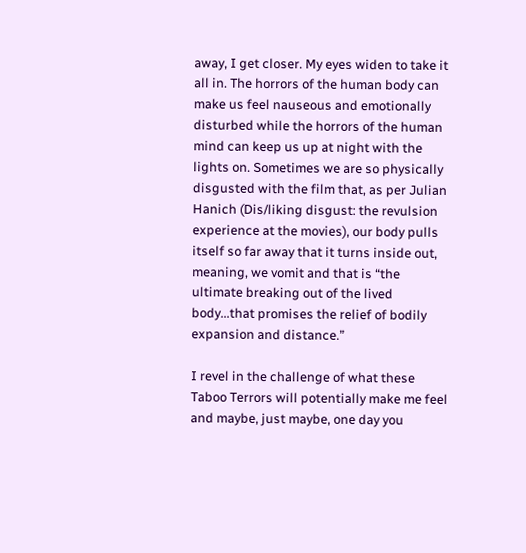away, I get closer. My eyes widen to take it all in. The horrors of the human body can make us feel nauseous and emotionally disturbed while the horrors of the human mind can keep us up at night with the lights on. Sometimes we are so physically disgusted with the film that, as per Julian Hanich (Dis/liking disgust: the revulsion experience at the movies), our body pulls itself so far away that it turns inside out, meaning, we vomit and that is “the ultimate breaking out of the lived body...that promises the relief of bodily expansion and distance.”

I revel in the challenge of what these Taboo Terrors will potentially make me feel and maybe, just maybe, one day you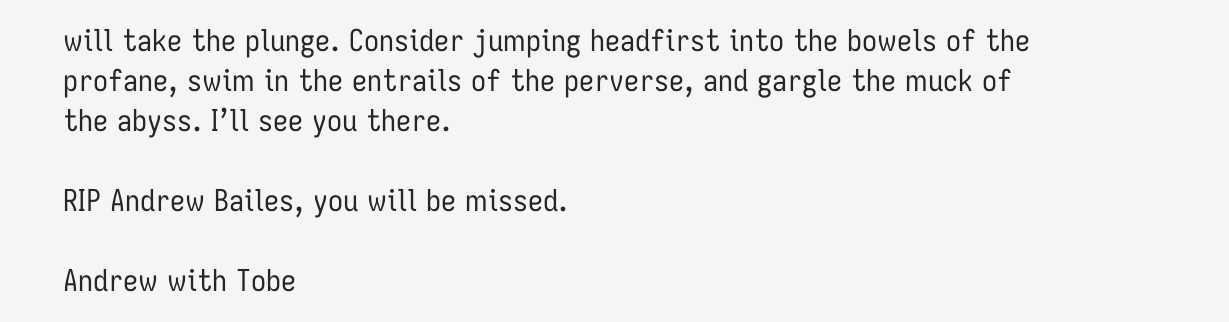will take the plunge. Consider jumping headfirst into the bowels of the profane, swim in the entrails of the perverse, and gargle the muck of the abyss. I’ll see you there.

RIP Andrew Bailes, you will be missed.

Andrew with Tobe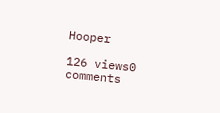Hooper

126 views0 comments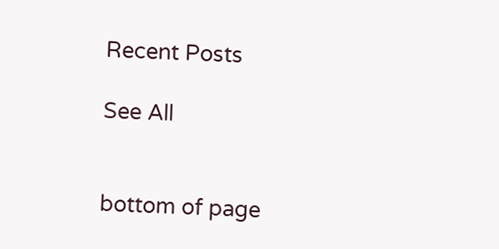Recent Posts

See All


bottom of page